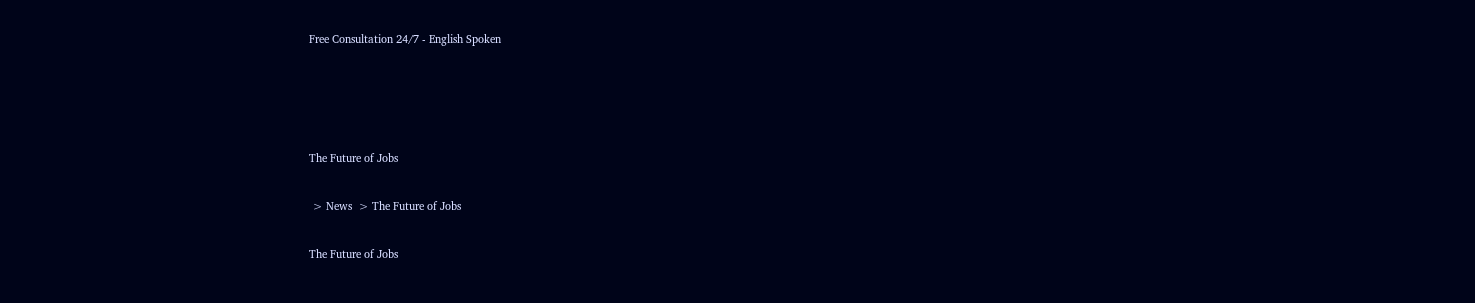Free Consultation 24/7 - English Spoken




The Future of Jobs

 > News  > The Future of Jobs

The Future of Jobs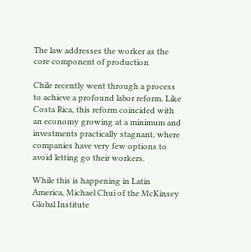The law addresses the worker as the core component of production

Chile recently went through a process to achieve a profound labor reform. Like Costa Rica, this reform coincided with an economy growing at a minimum and investments practically stagnant, where companies have very few options to avoid letting go their workers.

While this is happening in Latin America, Michael Chui of the McKinsey Global Institute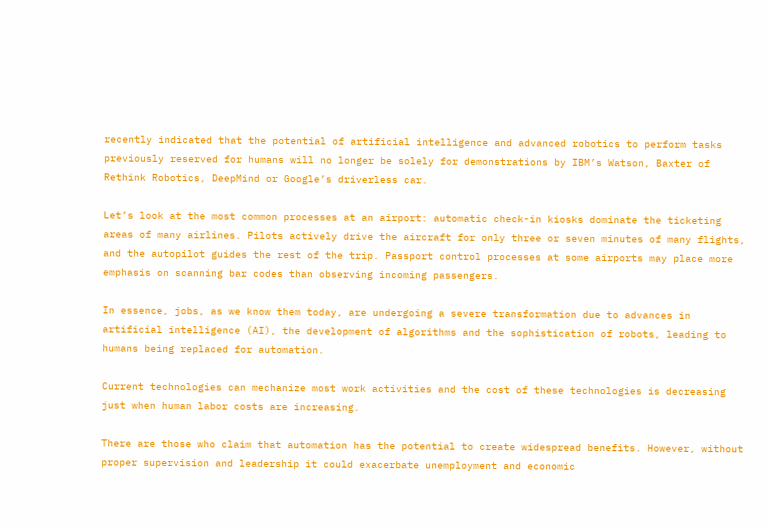recently indicated that the potential of artificial intelligence and advanced robotics to perform tasks previously reserved for humans will no longer be solely for demonstrations by IBM’s Watson, Baxter of Rethink Robotics, DeepMind or Google’s driverless car.

Let’s look at the most common processes at an airport: automatic check-in kiosks dominate the ticketing areas of many airlines. Pilots actively drive the aircraft for only three or seven minutes of many flights, and the autopilot guides the rest of the trip. Passport control processes at some airports may place more emphasis on scanning bar codes than observing incoming passengers.

In essence, jobs, as we know them today, are undergoing a severe transformation due to advances in artificial intelligence (AI), the development of algorithms and the sophistication of robots, leading to humans being replaced for automation.

Current technologies can mechanize most work activities and the cost of these technologies is decreasing just when human labor costs are increasing.

There are those who claim that automation has the potential to create widespread benefits. However, without proper supervision and leadership it could exacerbate unemployment and economic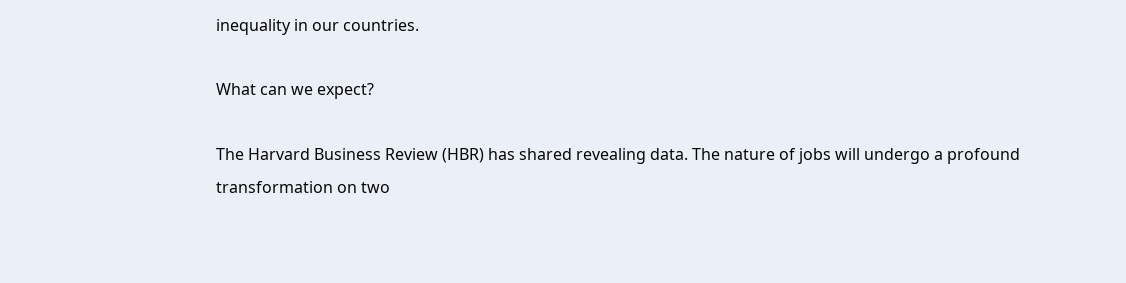inequality in our countries.

What can we expect?

The Harvard Business Review (HBR) has shared revealing data. The nature of jobs will undergo a profound transformation on two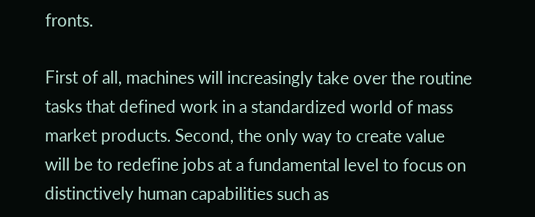fronts.

First of all, machines will increasingly take over the routine tasks that defined work in a standardized world of mass market products. Second, the only way to create value will be to redefine jobs at a fundamental level to focus on distinctively human capabilities such as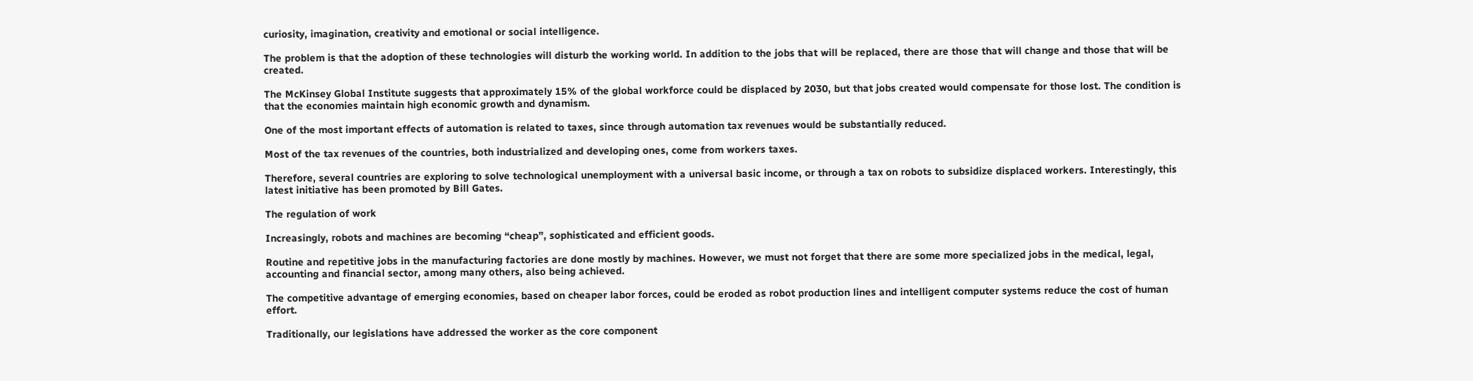curiosity, imagination, creativity and emotional or social intelligence.

The problem is that the adoption of these technologies will disturb the working world. In addition to the jobs that will be replaced, there are those that will change and those that will be created.

The McKinsey Global Institute suggests that approximately 15% of the global workforce could be displaced by 2030, but that jobs created would compensate for those lost. The condition is that the economies maintain high economic growth and dynamism.

One of the most important effects of automation is related to taxes, since through automation tax revenues would be substantially reduced.

Most of the tax revenues of the countries, both industrialized and developing ones, come from workers taxes.

Therefore, several countries are exploring to solve technological unemployment with a universal basic income, or through a tax on robots to subsidize displaced workers. Interestingly, this latest initiative has been promoted by Bill Gates.

The regulation of work

Increasingly, robots and machines are becoming “cheap”, sophisticated and efficient goods.

Routine and repetitive jobs in the manufacturing factories are done mostly by machines. However, we must not forget that there are some more specialized jobs in the medical, legal, accounting and financial sector, among many others, also being achieved.

The competitive advantage of emerging economies, based on cheaper labor forces, could be eroded as robot production lines and intelligent computer systems reduce the cost of human effort.

Traditionally, our legislations have addressed the worker as the core component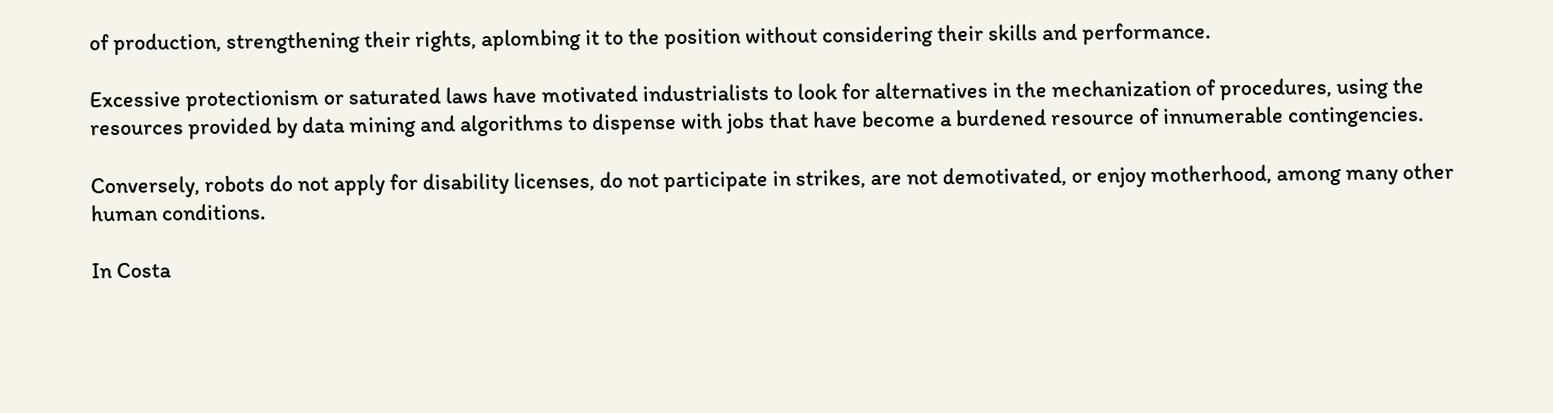of production, strengthening their rights, aplombing it to the position without considering their skills and performance.

Excessive protectionism or saturated laws have motivated industrialists to look for alternatives in the mechanization of procedures, using the resources provided by data mining and algorithms to dispense with jobs that have become a burdened resource of innumerable contingencies.

Conversely, robots do not apply for disability licenses, do not participate in strikes, are not demotivated, or enjoy motherhood, among many other human conditions.

In Costa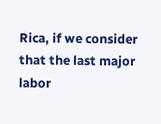Rica, if we consider that the last major labor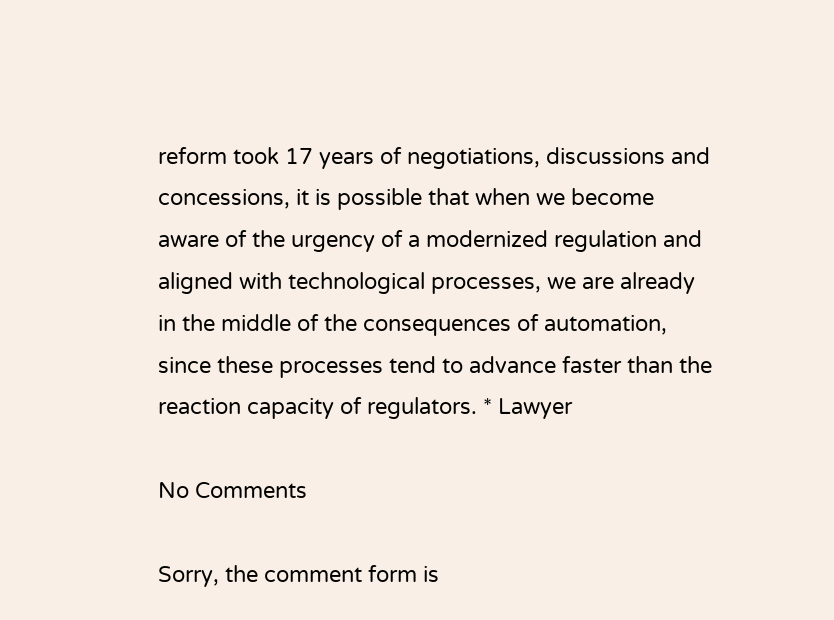reform took 17 years of negotiations, discussions and concessions, it is possible that when we become aware of the urgency of a modernized regulation and aligned with technological processes, we are already in the middle of the consequences of automation, since these processes tend to advance faster than the reaction capacity of regulators. * Lawyer

No Comments

Sorry, the comment form is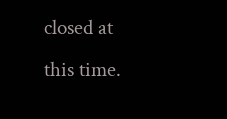closed at this time.